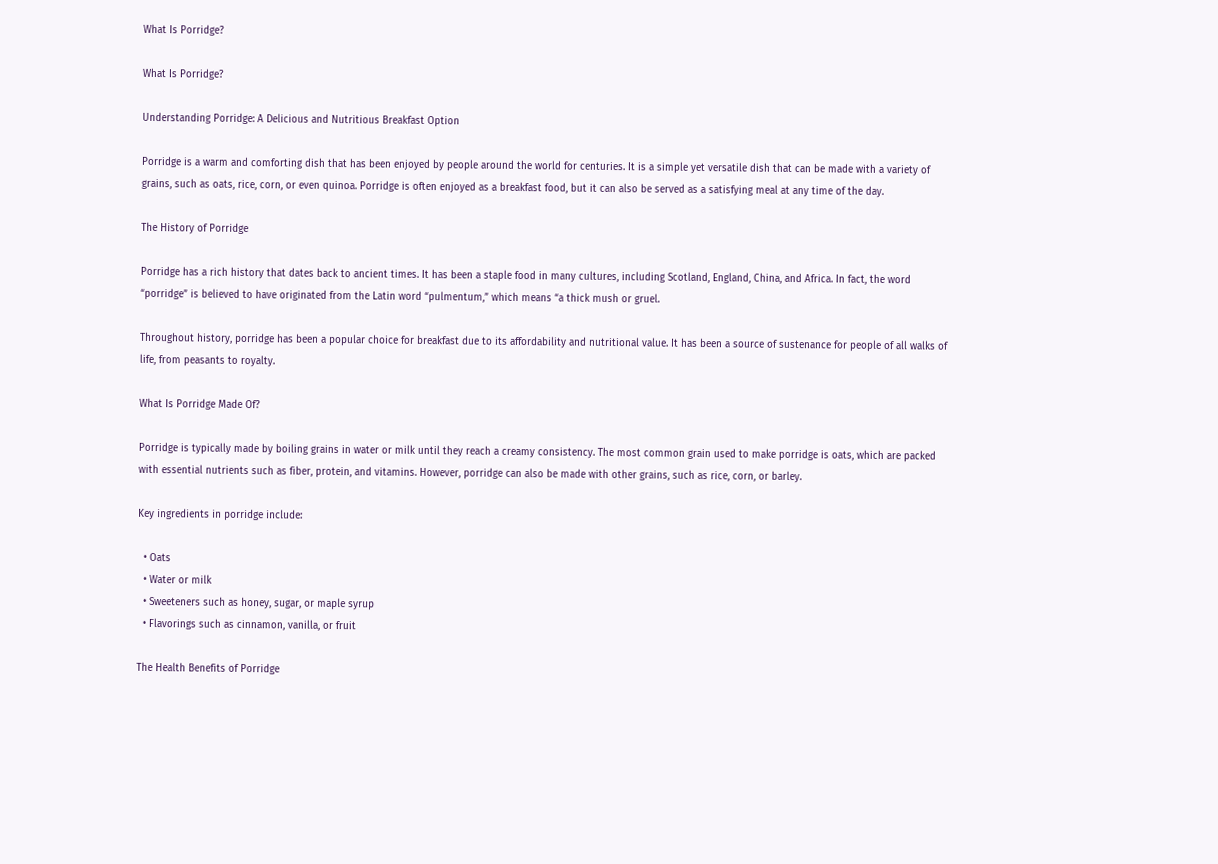What Is Porridge?

What Is Porridge?

Understanding Porridge: A Delicious and Nutritious Breakfast Option

Porridge is a warm and comforting dish that has been enjoyed by people around the world for centuries. It is a simple yet versatile dish that can be made with a variety of grains, such as oats, rice, corn, or even quinoa. Porridge is often enjoyed as a breakfast food, but it can also be served as a satisfying meal at any time of the day.

The History of Porridge

Porridge has a rich history that dates back to ancient times. It has been a staple food in many cultures, including Scotland, England, China, and Africa. In fact, the word “porridge” is believed to have originated from the Latin word “pulmentum,” which means “a thick mush or gruel.

Throughout history, porridge has been a popular choice for breakfast due to its affordability and nutritional value. It has been a source of sustenance for people of all walks of life, from peasants to royalty.

What Is Porridge Made Of?

Porridge is typically made by boiling grains in water or milk until they reach a creamy consistency. The most common grain used to make porridge is oats, which are packed with essential nutrients such as fiber, protein, and vitamins. However, porridge can also be made with other grains, such as rice, corn, or barley.

Key ingredients in porridge include:

  • Oats
  • Water or milk
  • Sweeteners such as honey, sugar, or maple syrup
  • Flavorings such as cinnamon, vanilla, or fruit

The Health Benefits of Porridge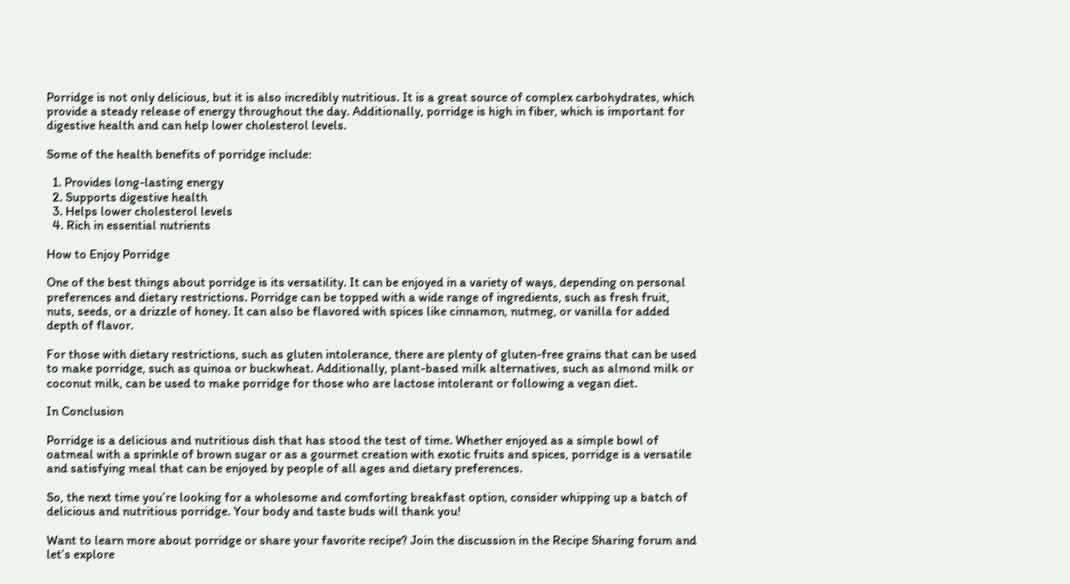Porridge is not only delicious, but it is also incredibly nutritious. It is a great source of complex carbohydrates, which provide a steady release of energy throughout the day. Additionally, porridge is high in fiber, which is important for digestive health and can help lower cholesterol levels.

Some of the health benefits of porridge include:

  1. Provides long-lasting energy
  2. Supports digestive health
  3. Helps lower cholesterol levels
  4. Rich in essential nutrients

How to Enjoy Porridge

One of the best things about porridge is its versatility. It can be enjoyed in a variety of ways, depending on personal preferences and dietary restrictions. Porridge can be topped with a wide range of ingredients, such as fresh fruit, nuts, seeds, or a drizzle of honey. It can also be flavored with spices like cinnamon, nutmeg, or vanilla for added depth of flavor.

For those with dietary restrictions, such as gluten intolerance, there are plenty of gluten-free grains that can be used to make porridge, such as quinoa or buckwheat. Additionally, plant-based milk alternatives, such as almond milk or coconut milk, can be used to make porridge for those who are lactose intolerant or following a vegan diet.

In Conclusion

Porridge is a delicious and nutritious dish that has stood the test of time. Whether enjoyed as a simple bowl of oatmeal with a sprinkle of brown sugar or as a gourmet creation with exotic fruits and spices, porridge is a versatile and satisfying meal that can be enjoyed by people of all ages and dietary preferences.

So, the next time you’re looking for a wholesome and comforting breakfast option, consider whipping up a batch of delicious and nutritious porridge. Your body and taste buds will thank you!

Want to learn more about porridge or share your favorite recipe? Join the discussion in the Recipe Sharing forum and let’s explore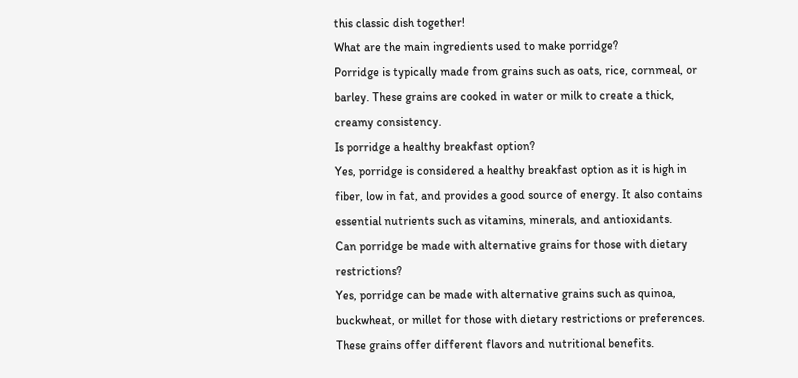this classic dish together!
What are the main ingredients used to make porridge?
Porridge is typically made from grains such as oats, rice, cornmeal, or barley. These grains are cooked in water or milk to create a thick, creamy consistency.
Is porridge a healthy breakfast option?
Yes, porridge is considered a healthy breakfast option as it is high in fiber, low in fat, and provides a good source of energy. It also contains essential nutrients such as vitamins, minerals, and antioxidants.
Can porridge be made with alternative grains for those with dietary restrictions?
Yes, porridge can be made with alternative grains such as quinoa, buckwheat, or millet for those with dietary restrictions or preferences. These grains offer different flavors and nutritional benefits.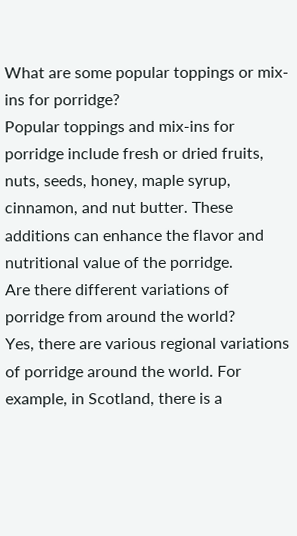What are some popular toppings or mix-ins for porridge?
Popular toppings and mix-ins for porridge include fresh or dried fruits, nuts, seeds, honey, maple syrup, cinnamon, and nut butter. These additions can enhance the flavor and nutritional value of the porridge.
Are there different variations of porridge from around the world?
Yes, there are various regional variations of porridge around the world. For example, in Scotland, there is a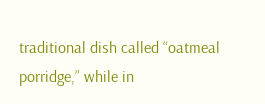traditional dish called “oatmeal porridge,” while in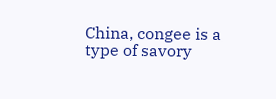China, congee is a type of savory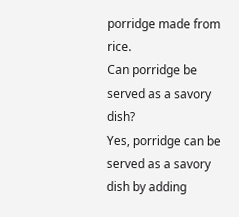porridge made from rice.
Can porridge be served as a savory dish?
Yes, porridge can be served as a savory dish by adding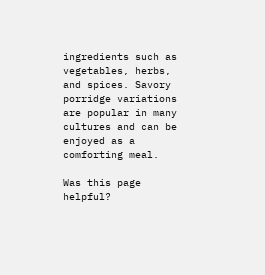ingredients such as vegetables, herbs, and spices. Savory porridge variations are popular in many cultures and can be enjoyed as a comforting meal.

Was this page helpful?